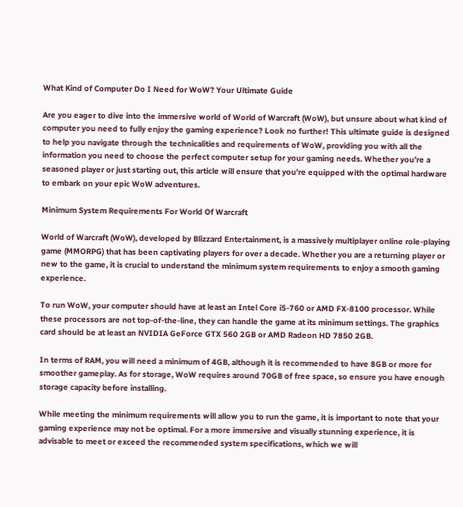What Kind of Computer Do I Need for WoW? Your Ultimate Guide

Are you eager to dive into the immersive world of World of Warcraft (WoW), but unsure about what kind of computer you need to fully enjoy the gaming experience? Look no further! This ultimate guide is designed to help you navigate through the technicalities and requirements of WoW, providing you with all the information you need to choose the perfect computer setup for your gaming needs. Whether you’re a seasoned player or just starting out, this article will ensure that you’re equipped with the optimal hardware to embark on your epic WoW adventures.

Minimum System Requirements For World Of Warcraft

World of Warcraft (WoW), developed by Blizzard Entertainment, is a massively multiplayer online role-playing game (MMORPG) that has been captivating players for over a decade. Whether you are a returning player or new to the game, it is crucial to understand the minimum system requirements to enjoy a smooth gaming experience.

To run WoW, your computer should have at least an Intel Core i5-760 or AMD FX-8100 processor. While these processors are not top-of-the-line, they can handle the game at its minimum settings. The graphics card should be at least an NVIDIA GeForce GTX 560 2GB or AMD Radeon HD 7850 2GB.

In terms of RAM, you will need a minimum of 4GB, although it is recommended to have 8GB or more for smoother gameplay. As for storage, WoW requires around 70GB of free space, so ensure you have enough storage capacity before installing.

While meeting the minimum requirements will allow you to run the game, it is important to note that your gaming experience may not be optimal. For a more immersive and visually stunning experience, it is advisable to meet or exceed the recommended system specifications, which we will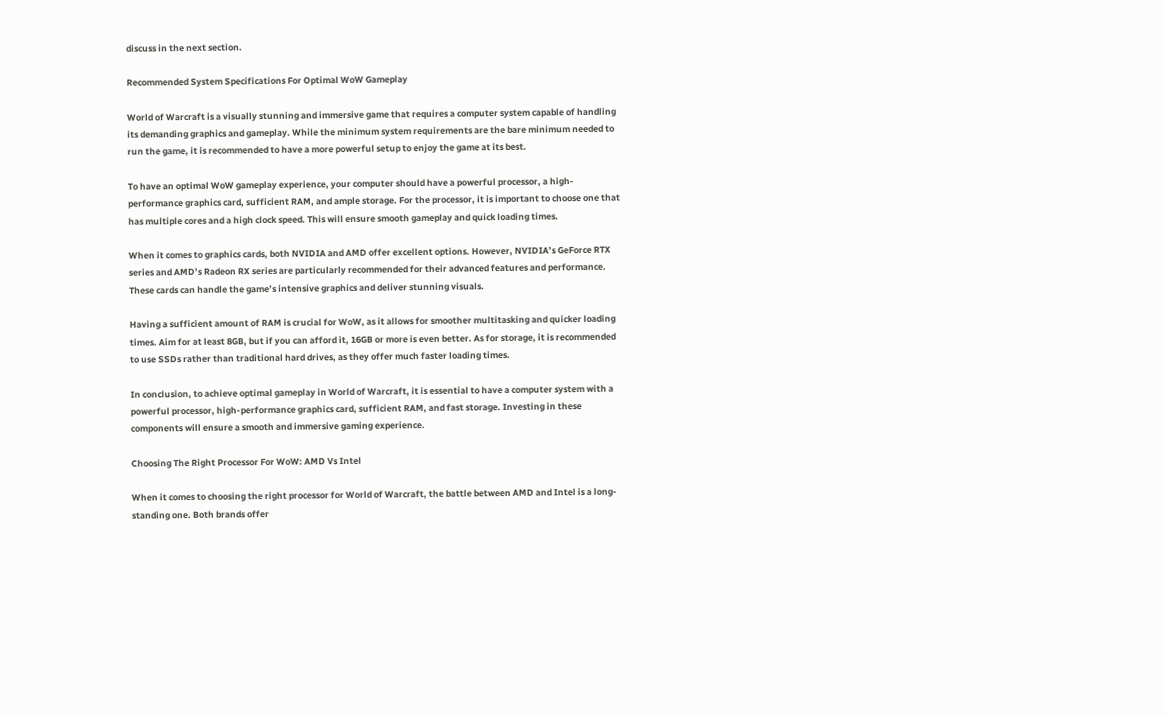discuss in the next section.

Recommended System Specifications For Optimal WoW Gameplay

World of Warcraft is a visually stunning and immersive game that requires a computer system capable of handling its demanding graphics and gameplay. While the minimum system requirements are the bare minimum needed to run the game, it is recommended to have a more powerful setup to enjoy the game at its best.

To have an optimal WoW gameplay experience, your computer should have a powerful processor, a high-performance graphics card, sufficient RAM, and ample storage. For the processor, it is important to choose one that has multiple cores and a high clock speed. This will ensure smooth gameplay and quick loading times.

When it comes to graphics cards, both NVIDIA and AMD offer excellent options. However, NVIDIA’s GeForce RTX series and AMD’s Radeon RX series are particularly recommended for their advanced features and performance. These cards can handle the game’s intensive graphics and deliver stunning visuals.

Having a sufficient amount of RAM is crucial for WoW, as it allows for smoother multitasking and quicker loading times. Aim for at least 8GB, but if you can afford it, 16GB or more is even better. As for storage, it is recommended to use SSDs rather than traditional hard drives, as they offer much faster loading times.

In conclusion, to achieve optimal gameplay in World of Warcraft, it is essential to have a computer system with a powerful processor, high-performance graphics card, sufficient RAM, and fast storage. Investing in these components will ensure a smooth and immersive gaming experience.

Choosing The Right Processor For WoW: AMD Vs Intel

When it comes to choosing the right processor for World of Warcraft, the battle between AMD and Intel is a long-standing one. Both brands offer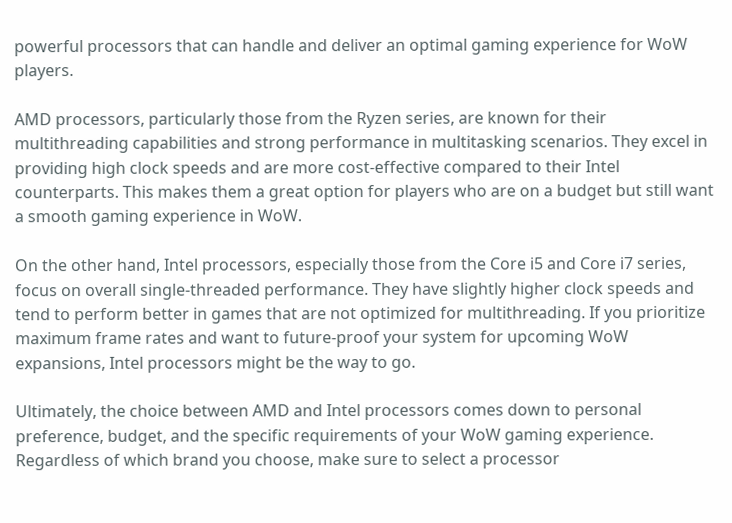powerful processors that can handle and deliver an optimal gaming experience for WoW players.

AMD processors, particularly those from the Ryzen series, are known for their multithreading capabilities and strong performance in multitasking scenarios. They excel in providing high clock speeds and are more cost-effective compared to their Intel counterparts. This makes them a great option for players who are on a budget but still want a smooth gaming experience in WoW.

On the other hand, Intel processors, especially those from the Core i5 and Core i7 series, focus on overall single-threaded performance. They have slightly higher clock speeds and tend to perform better in games that are not optimized for multithreading. If you prioritize maximum frame rates and want to future-proof your system for upcoming WoW expansions, Intel processors might be the way to go.

Ultimately, the choice between AMD and Intel processors comes down to personal preference, budget, and the specific requirements of your WoW gaming experience. Regardless of which brand you choose, make sure to select a processor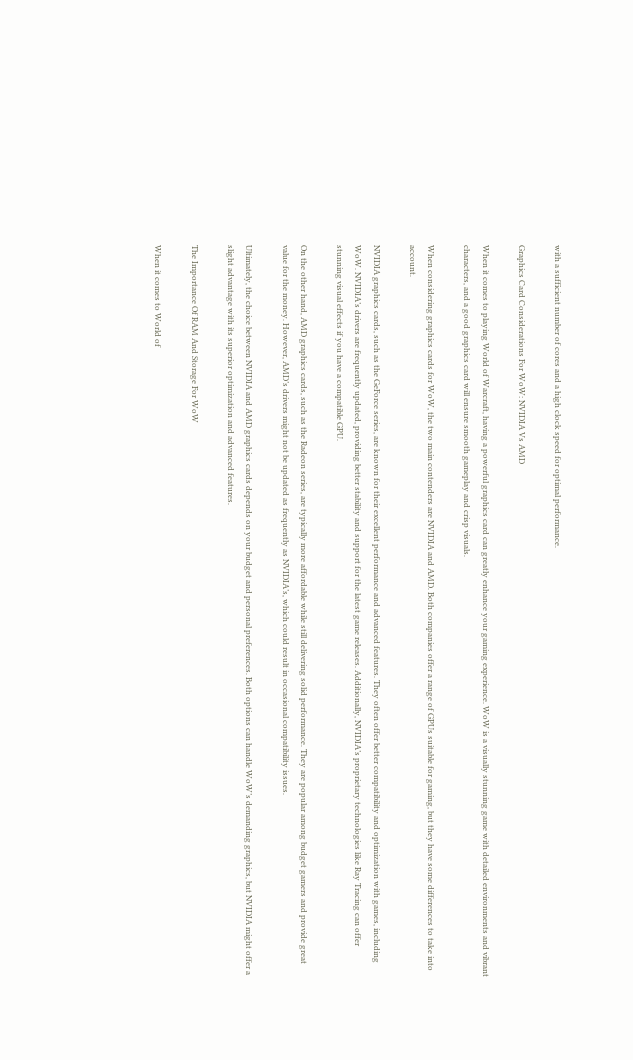with a sufficient number of cores and a high clock speed for optimal performance.

Graphics Card Considerations For WoW: NVIDIA Vs AMD

When it comes to playing World of Warcraft, having a powerful graphics card can greatly enhance your gaming experience. WoW is a visually stunning game with detailed environments and vibrant characters, and a good graphics card will ensure smooth gameplay and crisp visuals.

When considering graphics cards for WoW, the two main contenders are NVIDIA and AMD. Both companies offer a range of GPUs suitable for gaming, but they have some differences to take into account.

NVIDIA graphics cards, such as the GeForce series, are known for their excellent performance and advanced features. They often offer better compatibility and optimization with games, including WoW. NVIDIA’s drivers are frequently updated, providing better stability and support for the latest game releases. Additionally, NVIDIA’s proprietary technologies like Ray Tracing can offer stunning visual effects if you have a compatible GPU.

On the other hand, AMD graphics cards, such as the Radeon series, are typically more affordable while still delivering solid performance. They are popular among budget gamers and provide great value for the money. However, AMD’s drivers might not be updated as frequently as NVIDIA’s, which could result in occasional compatibility issues.

Ultimately, the choice between NVIDIA and AMD graphics cards depends on your budget and personal preferences. Both options can handle WoW’s demanding graphics, but NVIDIA might offer a slight advantage with its superior optimization and advanced features.

The Importance Of RAM And Storage For WoW

When it comes to World of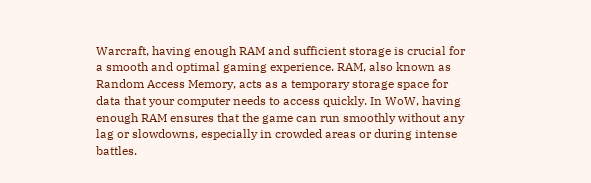Warcraft, having enough RAM and sufficient storage is crucial for a smooth and optimal gaming experience. RAM, also known as Random Access Memory, acts as a temporary storage space for data that your computer needs to access quickly. In WoW, having enough RAM ensures that the game can run smoothly without any lag or slowdowns, especially in crowded areas or during intense battles.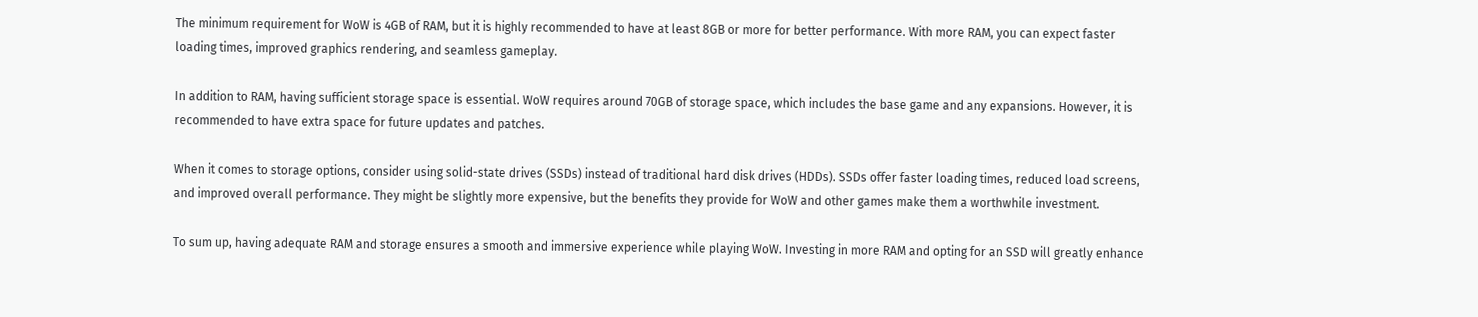The minimum requirement for WoW is 4GB of RAM, but it is highly recommended to have at least 8GB or more for better performance. With more RAM, you can expect faster loading times, improved graphics rendering, and seamless gameplay.

In addition to RAM, having sufficient storage space is essential. WoW requires around 70GB of storage space, which includes the base game and any expansions. However, it is recommended to have extra space for future updates and patches.

When it comes to storage options, consider using solid-state drives (SSDs) instead of traditional hard disk drives (HDDs). SSDs offer faster loading times, reduced load screens, and improved overall performance. They might be slightly more expensive, but the benefits they provide for WoW and other games make them a worthwhile investment.

To sum up, having adequate RAM and storage ensures a smooth and immersive experience while playing WoW. Investing in more RAM and opting for an SSD will greatly enhance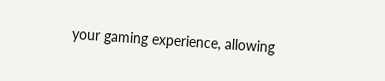your gaming experience, allowing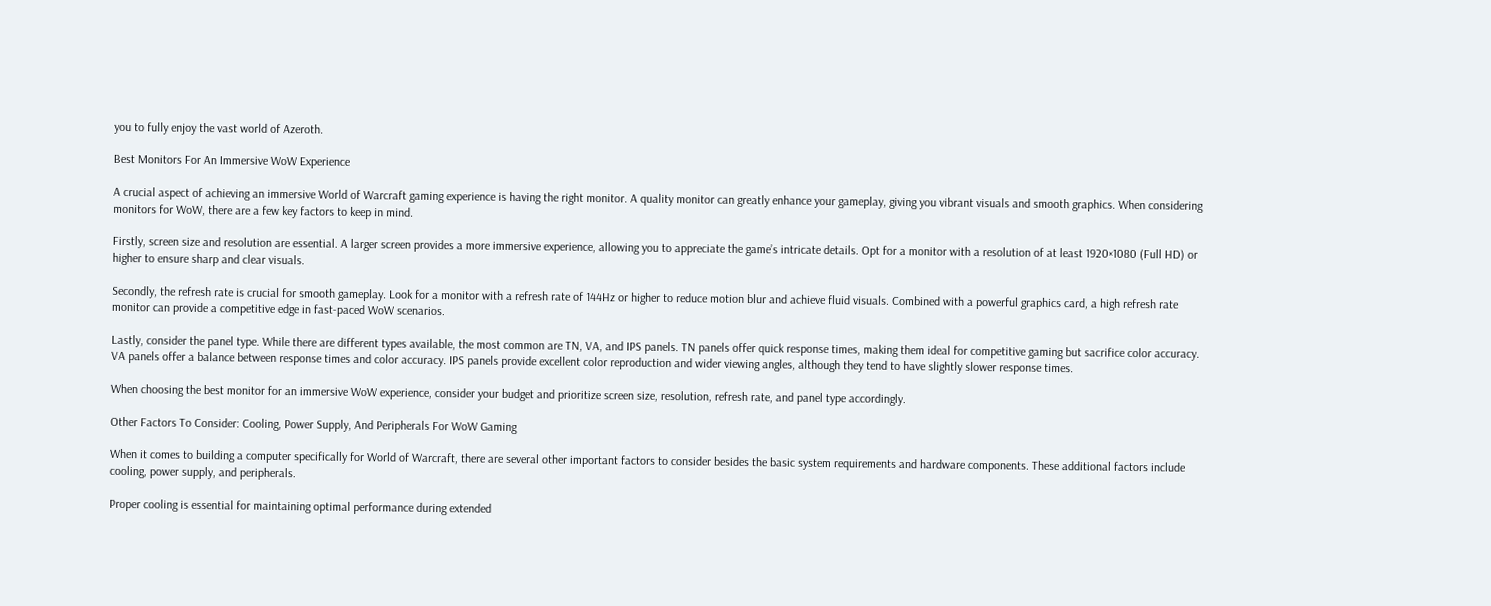you to fully enjoy the vast world of Azeroth.

Best Monitors For An Immersive WoW Experience

A crucial aspect of achieving an immersive World of Warcraft gaming experience is having the right monitor. A quality monitor can greatly enhance your gameplay, giving you vibrant visuals and smooth graphics. When considering monitors for WoW, there are a few key factors to keep in mind.

Firstly, screen size and resolution are essential. A larger screen provides a more immersive experience, allowing you to appreciate the game’s intricate details. Opt for a monitor with a resolution of at least 1920×1080 (Full HD) or higher to ensure sharp and clear visuals.

Secondly, the refresh rate is crucial for smooth gameplay. Look for a monitor with a refresh rate of 144Hz or higher to reduce motion blur and achieve fluid visuals. Combined with a powerful graphics card, a high refresh rate monitor can provide a competitive edge in fast-paced WoW scenarios.

Lastly, consider the panel type. While there are different types available, the most common are TN, VA, and IPS panels. TN panels offer quick response times, making them ideal for competitive gaming but sacrifice color accuracy. VA panels offer a balance between response times and color accuracy. IPS panels provide excellent color reproduction and wider viewing angles, although they tend to have slightly slower response times.

When choosing the best monitor for an immersive WoW experience, consider your budget and prioritize screen size, resolution, refresh rate, and panel type accordingly.

Other Factors To Consider: Cooling, Power Supply, And Peripherals For WoW Gaming

When it comes to building a computer specifically for World of Warcraft, there are several other important factors to consider besides the basic system requirements and hardware components. These additional factors include cooling, power supply, and peripherals.

Proper cooling is essential for maintaining optimal performance during extended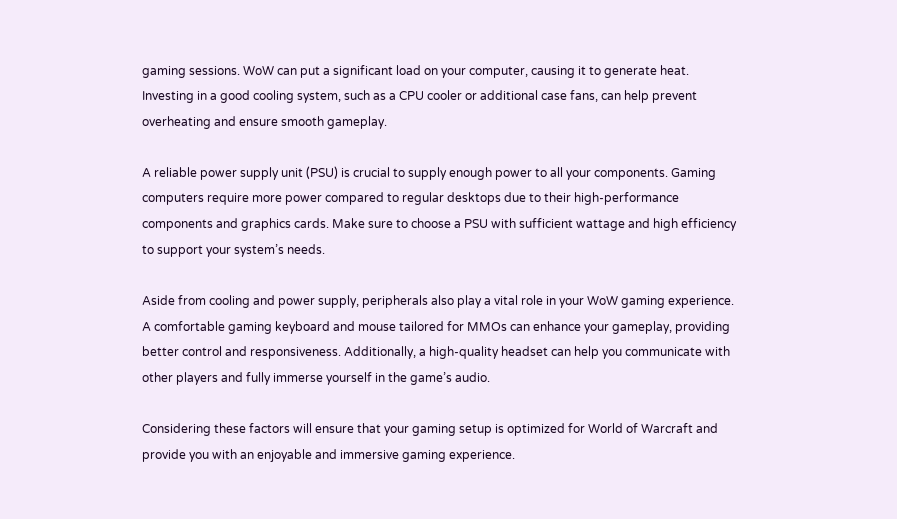gaming sessions. WoW can put a significant load on your computer, causing it to generate heat. Investing in a good cooling system, such as a CPU cooler or additional case fans, can help prevent overheating and ensure smooth gameplay.

A reliable power supply unit (PSU) is crucial to supply enough power to all your components. Gaming computers require more power compared to regular desktops due to their high-performance components and graphics cards. Make sure to choose a PSU with sufficient wattage and high efficiency to support your system’s needs.

Aside from cooling and power supply, peripherals also play a vital role in your WoW gaming experience. A comfortable gaming keyboard and mouse tailored for MMOs can enhance your gameplay, providing better control and responsiveness. Additionally, a high-quality headset can help you communicate with other players and fully immerse yourself in the game’s audio.

Considering these factors will ensure that your gaming setup is optimized for World of Warcraft and provide you with an enjoyable and immersive gaming experience.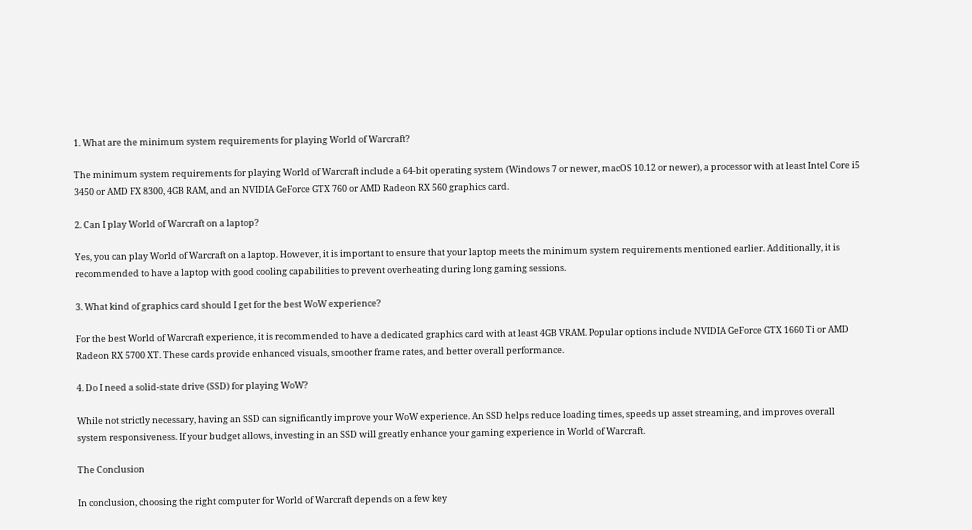1. What are the minimum system requirements for playing World of Warcraft?

The minimum system requirements for playing World of Warcraft include a 64-bit operating system (Windows 7 or newer, macOS 10.12 or newer), a processor with at least Intel Core i5 3450 or AMD FX 8300, 4GB RAM, and an NVIDIA GeForce GTX 760 or AMD Radeon RX 560 graphics card.

2. Can I play World of Warcraft on a laptop?

Yes, you can play World of Warcraft on a laptop. However, it is important to ensure that your laptop meets the minimum system requirements mentioned earlier. Additionally, it is recommended to have a laptop with good cooling capabilities to prevent overheating during long gaming sessions.

3. What kind of graphics card should I get for the best WoW experience?

For the best World of Warcraft experience, it is recommended to have a dedicated graphics card with at least 4GB VRAM. Popular options include NVIDIA GeForce GTX 1660 Ti or AMD Radeon RX 5700 XT. These cards provide enhanced visuals, smoother frame rates, and better overall performance.

4. Do I need a solid-state drive (SSD) for playing WoW?

While not strictly necessary, having an SSD can significantly improve your WoW experience. An SSD helps reduce loading times, speeds up asset streaming, and improves overall system responsiveness. If your budget allows, investing in an SSD will greatly enhance your gaming experience in World of Warcraft.

The Conclusion

In conclusion, choosing the right computer for World of Warcraft depends on a few key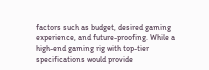factors such as budget, desired gaming experience, and future-proofing. While a high-end gaming rig with top-tier specifications would provide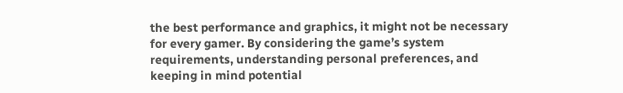the best performance and graphics, it might not be necessary for every gamer. By considering the game’s system requirements, understanding personal preferences, and keeping in mind potential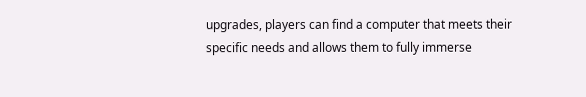upgrades, players can find a computer that meets their specific needs and allows them to fully immerse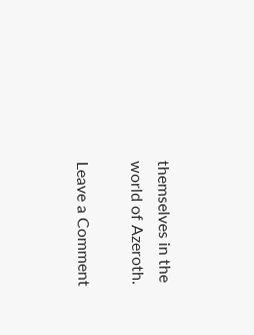themselves in the world of Azeroth.

Leave a Comment